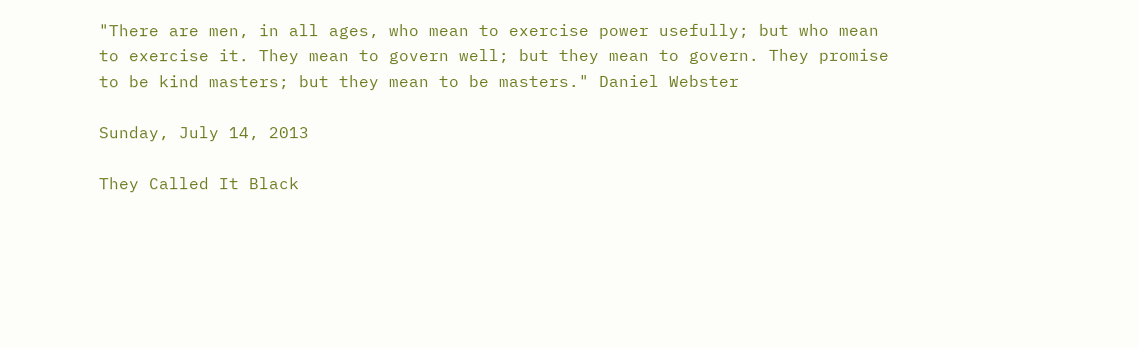"There are men, in all ages, who mean to exercise power usefully; but who mean to exercise it. They mean to govern well; but they mean to govern. They promise to be kind masters; but they mean to be masters." Daniel Webster

Sunday, July 14, 2013

They Called It Black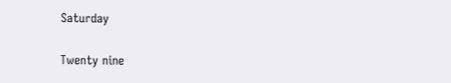Saturday

Twenty nine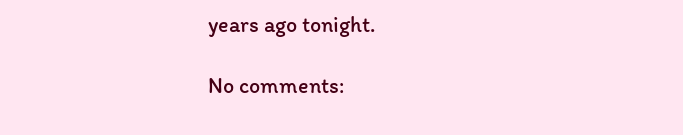years ago tonight.

No comments: